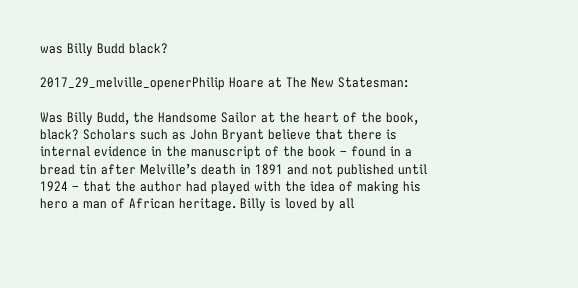was Billy Budd black?

2017_29_melville_openerPhilip Hoare at The New Statesman:

Was Billy Budd, the Handsome Sailor at the heart of the book, black? Scholars such as John Bryant believe that there is internal evidence in the manuscript of the book – found in a bread tin after Melville’s death in 1891 and not published until 1924 – that the author had played with the idea of making his hero a man of African heritage. Billy is loved by all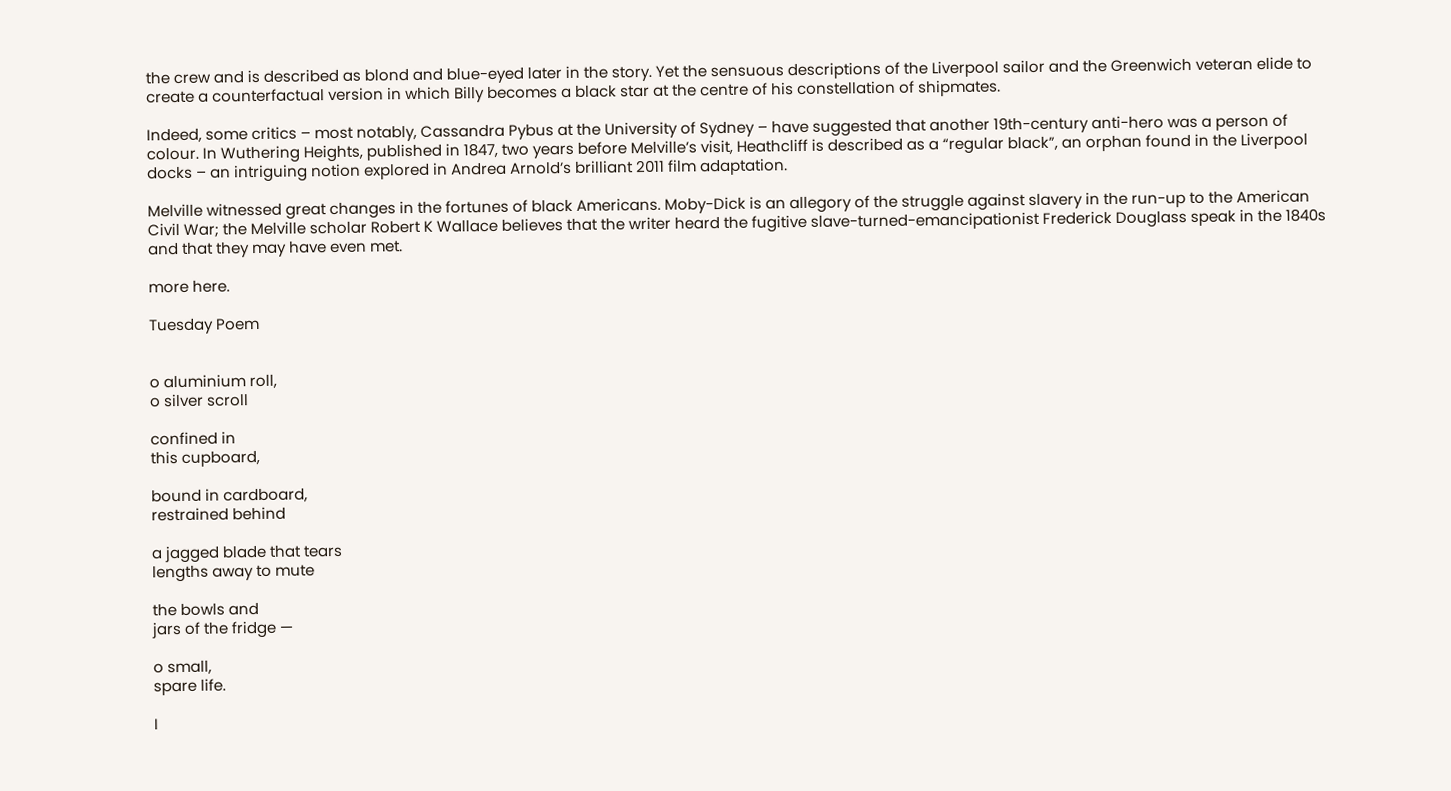the crew and is described as blond and blue-eyed later in the story. Yet the sensuous descriptions of the Liverpool sailor and the Greenwich veteran elide to create a counterfactual version in which Billy becomes a black star at the centre of his constellation of shipmates.

Indeed, some critics – most notably, Cassandra Pybus at the University of Sydney – have suggested that another 19th-century anti-hero was a person of colour. In Wuthering Heights, published in 1847, two years before Melville’s visit, Heathcliff is described as a “regular black”, an orphan found in the Liverpool docks – an intriguing notion explored in Andrea Arnold’s brilliant 2011 film adaptation.

Melville witnessed great changes in the fortunes of black Americans. Moby-Dick is an allegory of the struggle against slavery in the run-up to the American Civil War; the Melville scholar Robert K Wallace believes that the writer heard the fugitive slave-turned-emancipationist Frederick Douglass speak in the 1840s and that they may have even met.

more here.

Tuesday Poem


o aluminium roll,
o silver scroll

confined in
this cupboard,

bound in cardboard,
restrained behind

a jagged blade that tears
lengths away to mute

the bowls and
jars of the fridge —

o small,
spare life.

I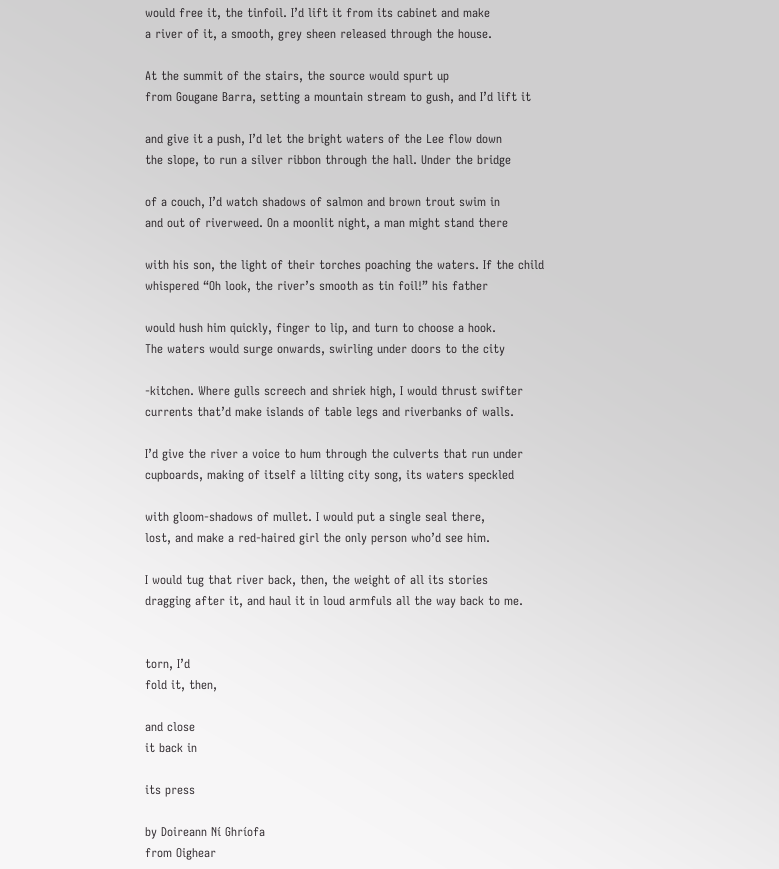would free it, the tinfoil. I’d lift it from its cabinet and make
a river of it, a smooth, grey sheen released through the house.

At the summit of the stairs, the source would spurt up
from Gougane Barra, setting a mountain stream to gush, and I’d lift it

and give it a push, I’d let the bright waters of the Lee flow down
the slope, to run a silver ribbon through the hall. Under the bridge

of a couch, I’d watch shadows of salmon and brown trout swim in
and out of riverweed. On a moonlit night, a man might stand there

with his son, the light of their torches poaching the waters. If the child
whispered “Oh look, the river’s smooth as tin foil!” his father

would hush him quickly, finger to lip, and turn to choose a hook.
The waters would surge onwards, swirling under doors to the city

-kitchen. Where gulls screech and shriek high, I would thrust swifter
currents that’d make islands of table legs and riverbanks of walls.

I’d give the river a voice to hum through the culverts that run under
cupboards, making of itself a lilting city song, its waters speckled

with gloom-shadows of mullet. I would put a single seal there,
lost, and make a red-haired girl the only person who’d see him.

I would tug that river back, then, the weight of all its stories
dragging after it, and haul it in loud armfuls all the way back to me.


torn, I’d
fold it, then,

and close
it back in

its press

by Doireann Ní Ghríofa
from Oighear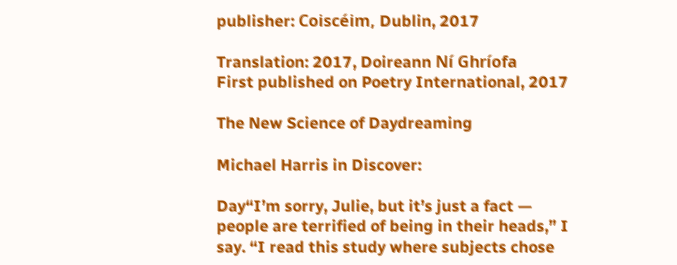publisher: Coiscéim, Dublin, 2017

Translation: 2017, Doireann Ní Ghríofa
First published on Poetry International, 2017

The New Science of Daydreaming

Michael Harris in Discover:

Day“I’m sorry, Julie, but it’s just a fact — people are terrified of being in their heads,” I say. “I read this study where subjects chose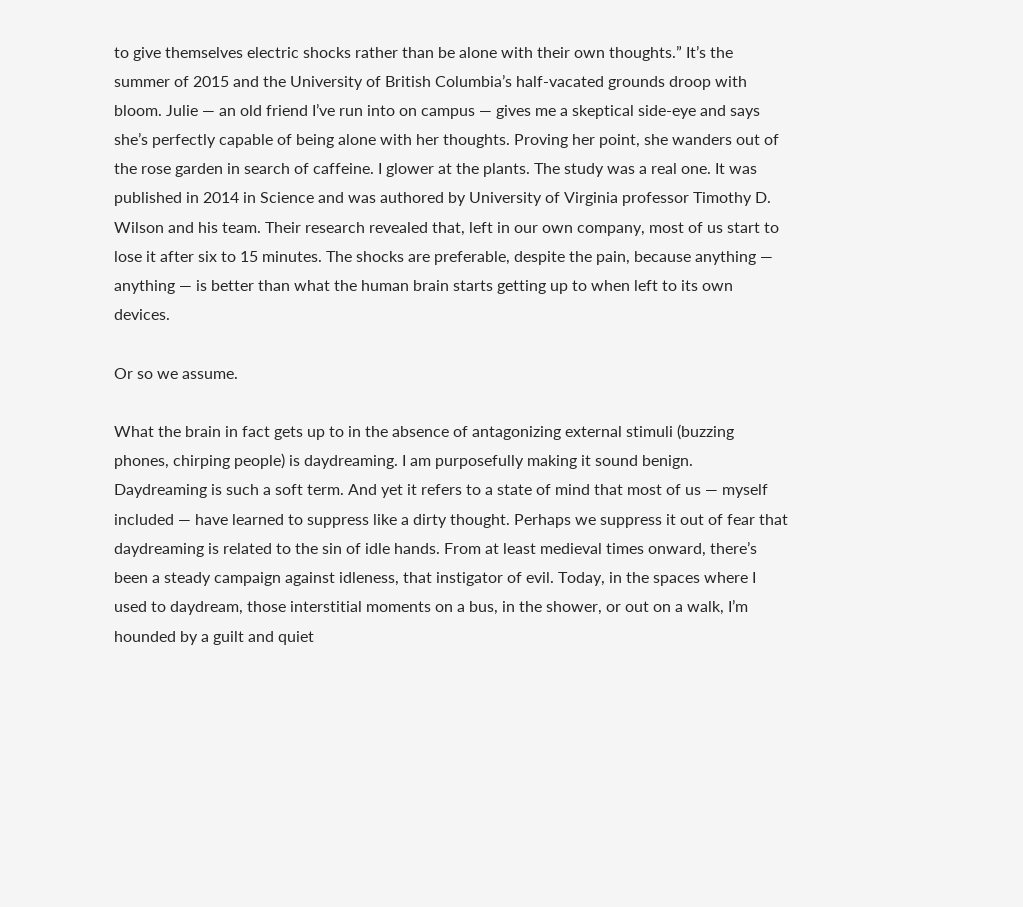to give themselves electric shocks rather than be alone with their own thoughts.” It’s the summer of 2015 and the University of British Columbia’s half-vacated grounds droop with bloom. Julie — an old friend I’ve run into on campus — gives me a skeptical side-eye and says she’s perfectly capable of being alone with her thoughts. Proving her point, she wanders out of the rose garden in search of caffeine. I glower at the plants. The study was a real one. It was published in 2014 in Science and was authored by University of Virginia professor Timothy D. Wilson and his team. Their research revealed that, left in our own company, most of us start to lose it after six to 15 minutes. The shocks are preferable, despite the pain, because anything — anything — is better than what the human brain starts getting up to when left to its own devices.

Or so we assume.

What the brain in fact gets up to in the absence of antagonizing external stimuli (buzzing phones, chirping people) is daydreaming. I am purposefully making it sound benign. Daydreaming is such a soft term. And yet it refers to a state of mind that most of us — myself included — have learned to suppress like a dirty thought. Perhaps we suppress it out of fear that daydreaming is related to the sin of idle hands. From at least medieval times onward, there’s been a steady campaign against idleness, that instigator of evil. Today, in the spaces where I used to daydream, those interstitial moments on a bus, in the shower, or out on a walk, I’m hounded by a guilt and quiet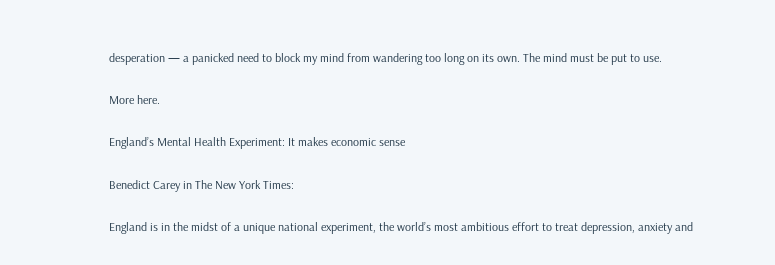desperation — a panicked need to block my mind from wandering too long on its own. The mind must be put to use.

More here.

England’s Mental Health Experiment: It makes economic sense

Benedict Carey in The New York Times:

England is in the midst of a unique national experiment, the world’s most ambitious effort to treat depression, anxiety and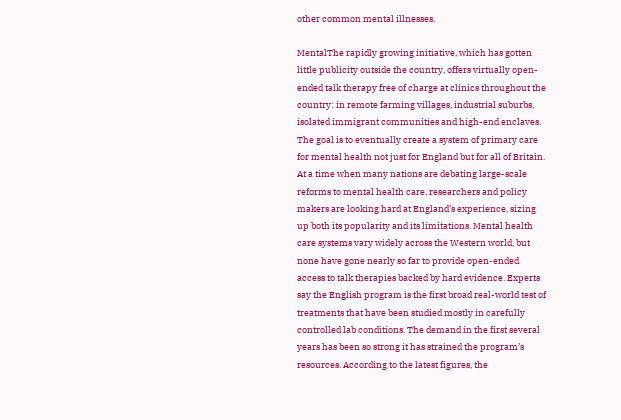other common mental illnesses.

MentalThe rapidly growing initiative, which has gotten little publicity outside the country, offers virtually open-ended talk therapy free of charge at clinics throughout the country: in remote farming villages, industrial suburbs, isolated immigrant communities and high-end enclaves. The goal is to eventually create a system of primary care for mental health not just for England but for all of Britain. At a time when many nations are debating large-scale reforms to mental health care, researchers and policy makers are looking hard at England’s experience, sizing up both its popularity and its limitations. Mental health care systems vary widely across the Western world, but none have gone nearly so far to provide open-ended access to talk therapies backed by hard evidence. Experts say the English program is the first broad real-world test of treatments that have been studied mostly in carefully controlled lab conditions. The demand in the first several years has been so strong it has strained the program’s resources. According to the latest figures, the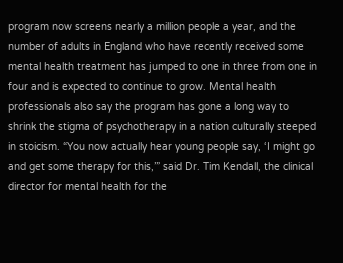program now screens nearly a million people a year, and the number of adults in England who have recently received some mental health treatment has jumped to one in three from one in four and is expected to continue to grow. Mental health professionals also say the program has gone a long way to shrink the stigma of psychotherapy in a nation culturally steeped in stoicism. “You now actually hear young people say, ‘I might go and get some therapy for this,’” said Dr. Tim Kendall, the clinical director for mental health for the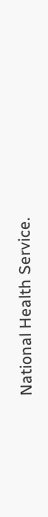National Health Service.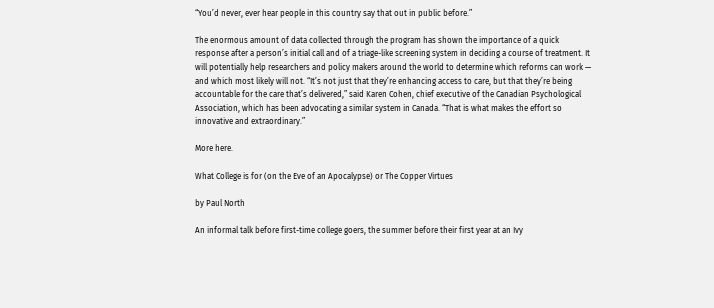“You’d never, ever hear people in this country say that out in public before.”

The enormous amount of data collected through the program has shown the importance of a quick response after a person’s initial call and of a triage-like screening system in deciding a course of treatment. It will potentially help researchers and policy makers around the world to determine which reforms can work — and which most likely will not. “It’s not just that they’re enhancing access to care, but that they’re being accountable for the care that’s delivered,” said Karen Cohen, chief executive of the Canadian Psychological Association, which has been advocating a similar system in Canada. “That is what makes the effort so innovative and extraordinary.”

More here.

What College is for (on the Eve of an Apocalypse) or The Copper Virtues

by Paul North

An informal talk before first-time college goers, the summer before their first year at an Ivy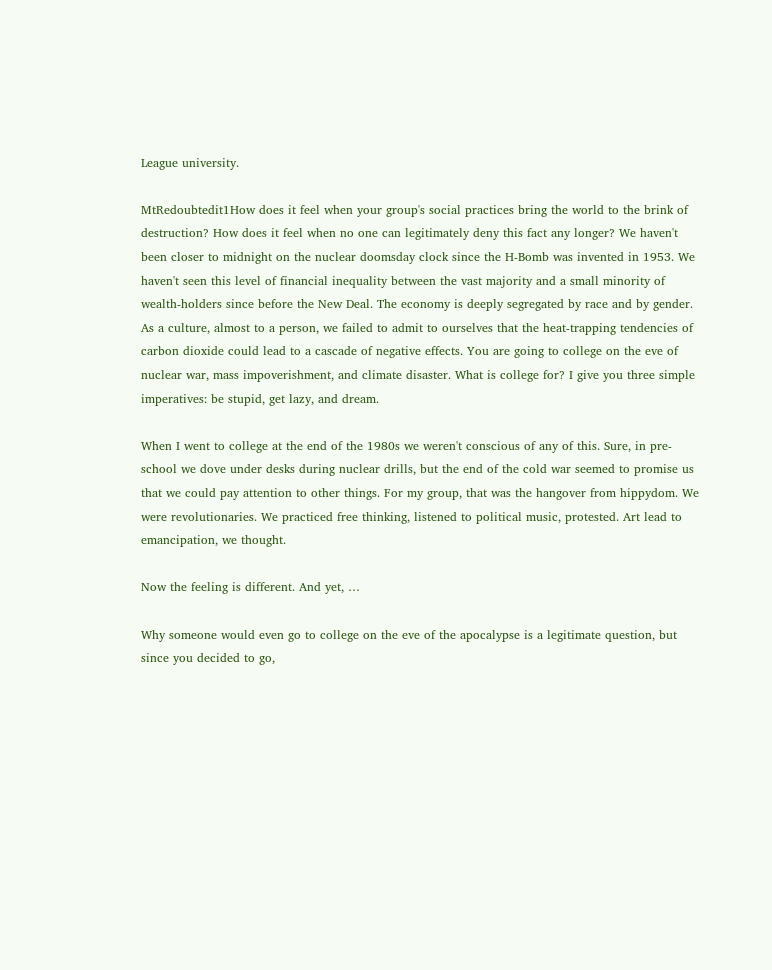League university.

MtRedoubtedit1How does it feel when your group's social practices bring the world to the brink of destruction? How does it feel when no one can legitimately deny this fact any longer? We haven't been closer to midnight on the nuclear doomsday clock since the H-Bomb was invented in 1953. We haven't seen this level of financial inequality between the vast majority and a small minority of wealth-holders since before the New Deal. The economy is deeply segregated by race and by gender. As a culture, almost to a person, we failed to admit to ourselves that the heat-trapping tendencies of carbon dioxide could lead to a cascade of negative effects. You are going to college on the eve of nuclear war, mass impoverishment, and climate disaster. What is college for? I give you three simple imperatives: be stupid, get lazy, and dream.

When I went to college at the end of the 1980s we weren't conscious of any of this. Sure, in pre-school we dove under desks during nuclear drills, but the end of the cold war seemed to promise us that we could pay attention to other things. For my group, that was the hangover from hippydom. We were revolutionaries. We practiced free thinking, listened to political music, protested. Art lead to emancipation, we thought.

Now the feeling is different. And yet, …

Why someone would even go to college on the eve of the apocalypse is a legitimate question, but since you decided to go,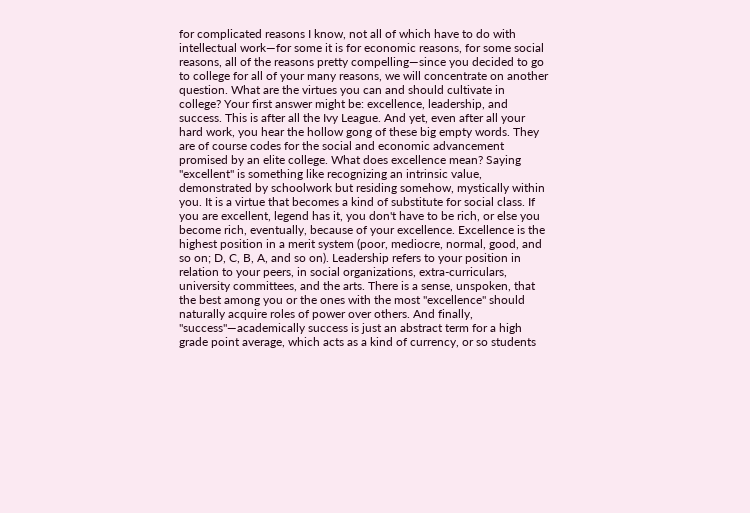for complicated reasons I know, not all of which have to do with intellectual work—for some it is for economic reasons, for some social reasons, all of the reasons pretty compelling—since you decided to go to college for all of your many reasons, we will concentrate on another question. What are the virtues you can and should cultivate in college? Your first answer might be: excellence, leadership, and success. This is after all the Ivy League. And yet, even after all your hard work, you hear the hollow gong of these big empty words. They are of course codes for the social and economic advancement promised by an elite college. What does excellence mean? Saying "excellent" is something like recognizing an intrinsic value, demonstrated by schoolwork but residing somehow, mystically within you. It is a virtue that becomes a kind of substitute for social class. If you are excellent, legend has it, you don't have to be rich, or else you become rich, eventually, because of your excellence. Excellence is the highest position in a merit system (poor, mediocre, normal, good, and so on; D, C, B, A, and so on). Leadership refers to your position in relation to your peers, in social organizations, extra-curriculars, university committees, and the arts. There is a sense, unspoken, that the best among you or the ones with the most "excellence" should naturally acquire roles of power over others. And finally, "success"—academically success is just an abstract term for a high grade point average, which acts as a kind of currency, or so students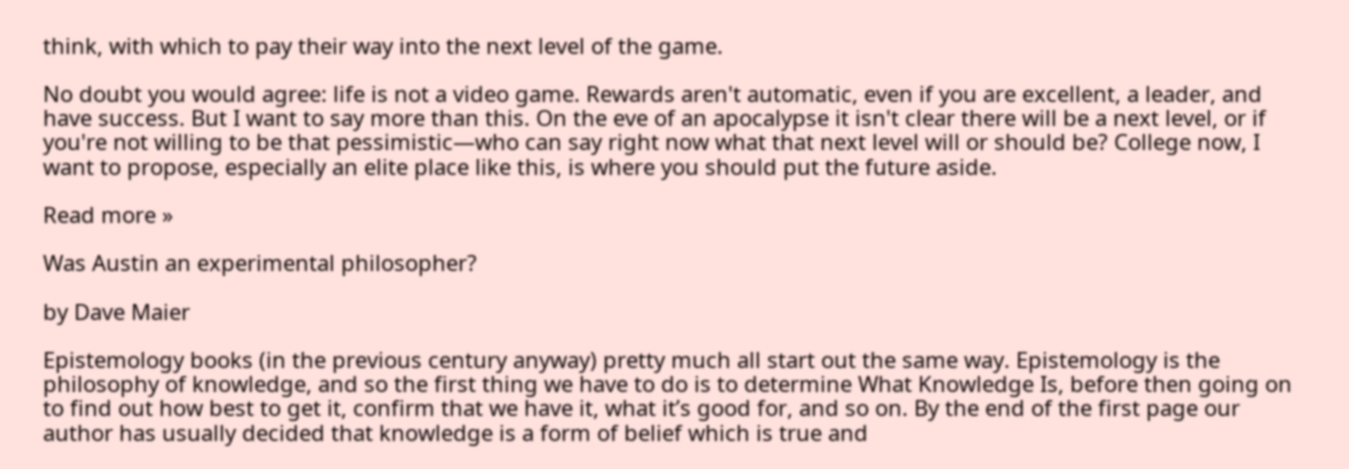think, with which to pay their way into the next level of the game.

No doubt you would agree: life is not a video game. Rewards aren't automatic, even if you are excellent, a leader, and have success. But I want to say more than this. On the eve of an apocalypse it isn't clear there will be a next level, or if you're not willing to be that pessimistic—who can say right now what that next level will or should be? College now, I want to propose, especially an elite place like this, is where you should put the future aside.

Read more »

Was Austin an experimental philosopher?

by Dave Maier

Epistemology books (in the previous century anyway) pretty much all start out the same way. Epistemology is the philosophy of knowledge, and so the first thing we have to do is to determine What Knowledge Is, before then going on to find out how best to get it, confirm that we have it, what it’s good for, and so on. By the end of the first page our author has usually decided that knowledge is a form of belief which is true and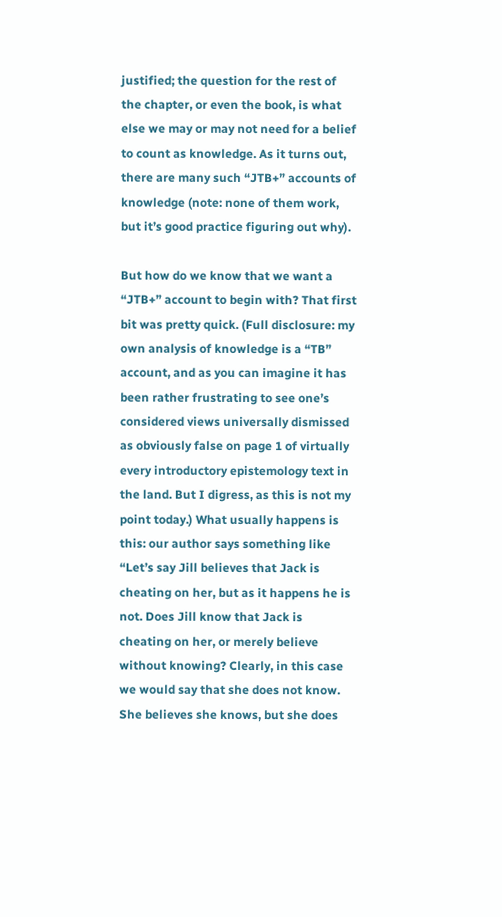justified; the question for the rest of the chapter, or even the book, is what else we may or may not need for a belief to count as knowledge. As it turns out, there are many such “JTB+” accounts of knowledge (note: none of them work, but it’s good practice figuring out why).

But how do we know that we want a “JTB+” account to begin with? That first bit was pretty quick. (Full disclosure: my own analysis of knowledge is a “TB” account, and as you can imagine it has been rather frustrating to see one’s considered views universally dismissed as obviously false on page 1 of virtually every introductory epistemology text in the land. But I digress, as this is not my point today.) What usually happens is this: our author says something like “Let’s say Jill believes that Jack is cheating on her, but as it happens he is not. Does Jill know that Jack is cheating on her, or merely believe without knowing? Clearly, in this case we would say that she does not know. She believes she knows, but she does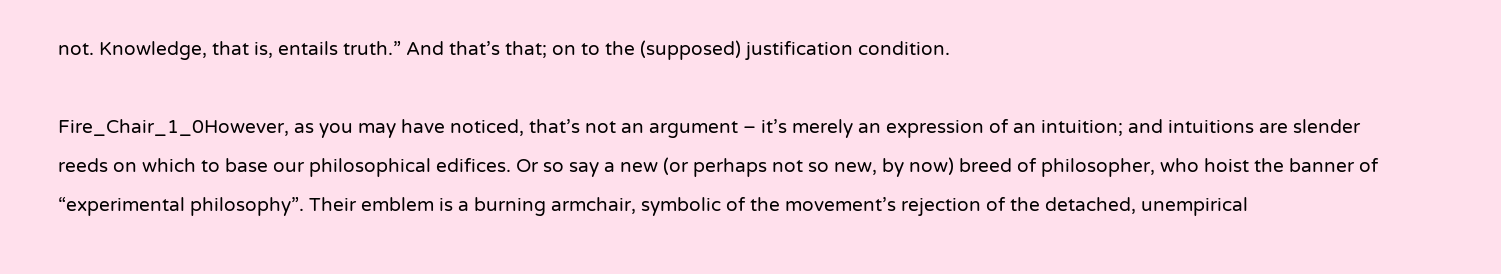not. Knowledge, that is, entails truth.” And that’s that; on to the (supposed) justification condition.

Fire_Chair_1_0However, as you may have noticed, that’s not an argument – it’s merely an expression of an intuition; and intuitions are slender reeds on which to base our philosophical edifices. Or so say a new (or perhaps not so new, by now) breed of philosopher, who hoist the banner of “experimental philosophy”. Their emblem is a burning armchair, symbolic of the movement’s rejection of the detached, unempirical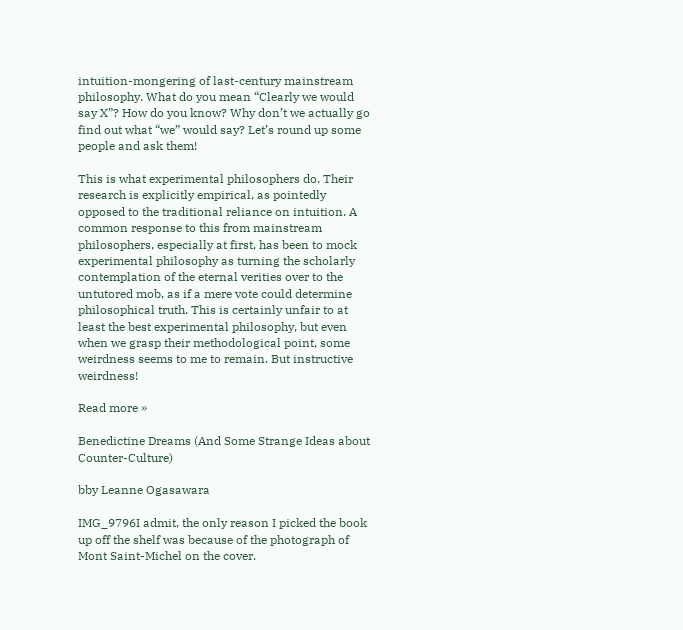intuition-mongering of last-century mainstream philosophy. What do you mean “Clearly we would say X”? How do you know? Why don’t we actually go find out what “we” would say? Let’s round up some people and ask them!

This is what experimental philosophers do. Their research is explicitly empirical, as pointedly opposed to the traditional reliance on intuition. A common response to this from mainstream philosophers, especially at first, has been to mock experimental philosophy as turning the scholarly contemplation of the eternal verities over to the untutored mob, as if a mere vote could determine philosophical truth. This is certainly unfair to at least the best experimental philosophy, but even when we grasp their methodological point, some weirdness seems to me to remain. But instructive weirdness!

Read more »

Benedictine Dreams (And Some Strange Ideas about Counter-Culture)

bby Leanne Ogasawara

IMG_9796I admit, the only reason I picked the book up off the shelf was because of the photograph of Mont Saint-Michel on the cover.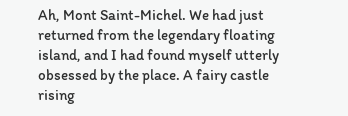Ah, Mont Saint-Michel. We had just returned from the legendary floating island, and I had found myself utterly obsessed by the place. A fairy castle rising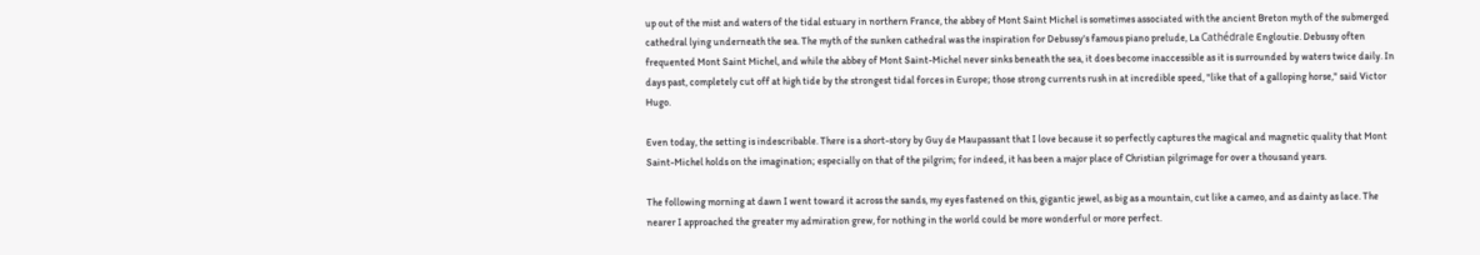up out of the mist and waters of the tidal estuary in northern France, the abbey of Mont Saint Michel is sometimes associated with the ancient Breton myth of the submerged cathedral lying underneath the sea. The myth of the sunken cathedral was the inspiration for Debussy's famous piano prelude, La Cathédrale Engloutie. Debussy often frequented Mont Saint Michel, and while the abbey of Mont Saint-Michel never sinks beneath the sea, it does become inaccessible as it is surrounded by waters twice daily. In days past, completely cut off at high tide by the strongest tidal forces in Europe; those strong currents rush in at incredible speed, "like that of a galloping horse," said Victor Hugo.

Even today, the setting is indescribable. There is a short-story by Guy de Maupassant that I love because it so perfectly captures the magical and magnetic quality that Mont Saint-Michel holds on the imagination; especially on that of the pilgrim; for indeed, it has been a major place of Christian pilgrimage for over a thousand years.

The following morning at dawn I went toward it across the sands, my eyes fastened on this, gigantic jewel, as big as a mountain, cut like a cameo, and as dainty as lace. The nearer I approached the greater my admiration grew, for nothing in the world could be more wonderful or more perfect.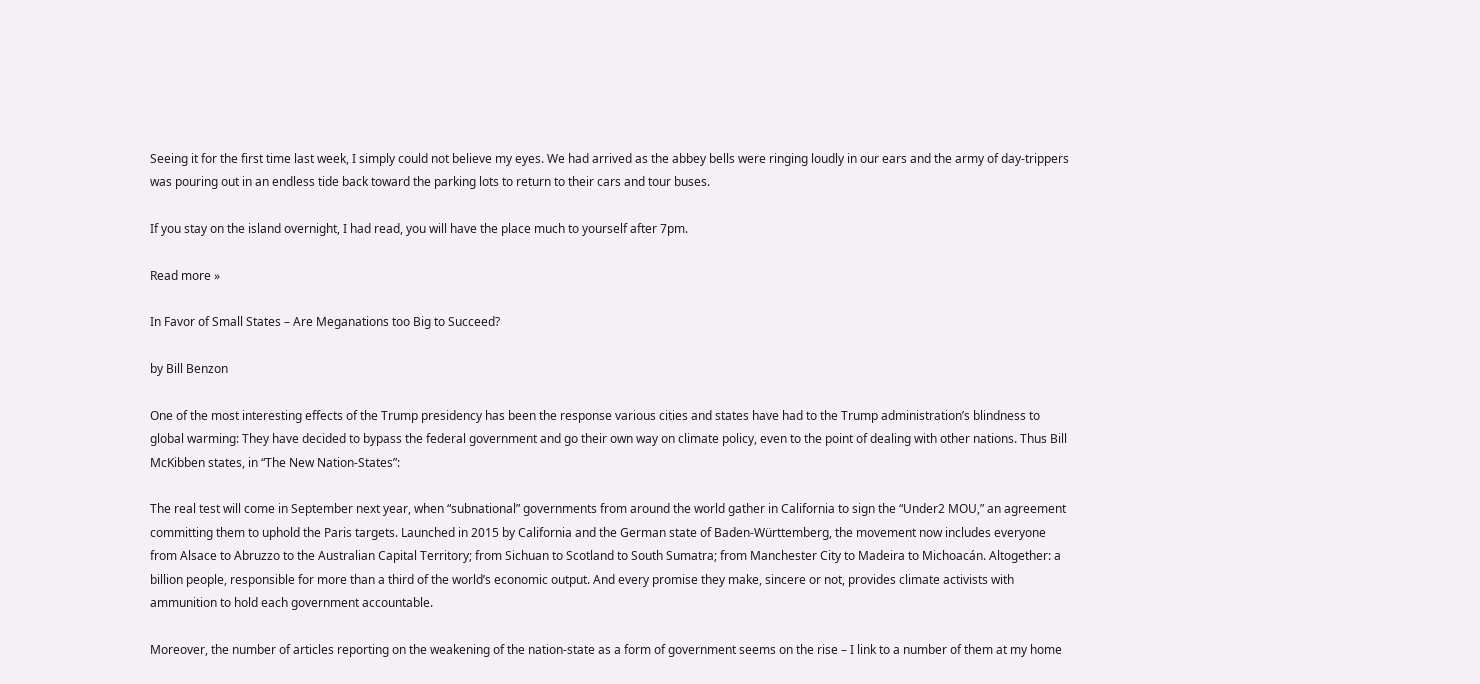Seeing it for the first time last week, I simply could not believe my eyes. We had arrived as the abbey bells were ringing loudly in our ears and the army of day-trippers was pouring out in an endless tide back toward the parking lots to return to their cars and tour buses.

If you stay on the island overnight, I had read, you will have the place much to yourself after 7pm.

Read more »

In Favor of Small States – Are Meganations too Big to Succeed?

by Bill Benzon

One of the most interesting effects of the Trump presidency has been the response various cities and states have had to the Trump administration’s blindness to global warming: They have decided to bypass the federal government and go their own way on climate policy, even to the point of dealing with other nations. Thus Bill McKibben states, in “The New Nation-States”:

The real test will come in September next year, when “subnational” governments from around the world gather in California to sign the “Under2 MOU,” an agreement committing them to uphold the Paris targets. Launched in 2015 by California and the German state of Baden-Württemberg, the movement now includes everyone from Alsace to Abruzzo to the Australian Capital Territory; from Sichuan to Scotland to South Sumatra; from Manchester City to Madeira to Michoacán. Altogether: a billion people, responsible for more than a third of the world’s economic output. And every promise they make, sincere or not, provides climate activists with ammunition to hold each government accountable.

Moreover, the number of articles reporting on the weakening of the nation-state as a form of government seems on the rise – I link to a number of them at my home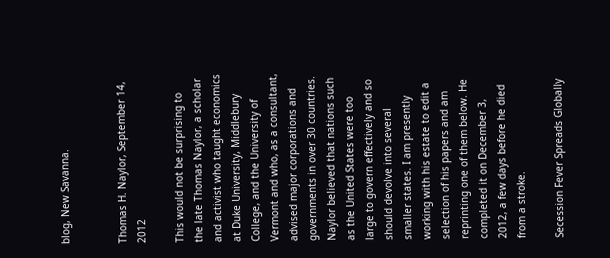blog, New Savanna.


Thomas H. Naylor, September 14, 2012

This would not be surprising to the late Thomas Naylor, a scholar and activist who taught economics at Duke University, Middlebury College, and the University of Vermont and who, as a consultant, advised major corporations and governments in over 30 countries. Naylor believed that nations such as the United States were too large to govern effectively and so should devolve into several smaller states. I am presently working with his estate to edit a selection of his papers and am reprinting one of them below. He completed it on December 3, 2012, a few days before he died from a stroke.

Secession Fever Spreads Globally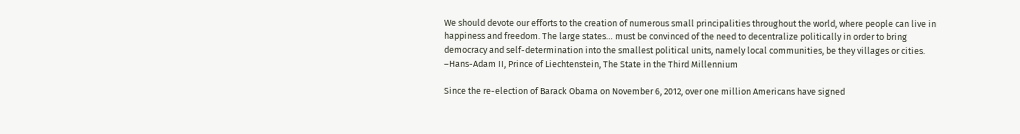We should devote our efforts to the creation of numerous small principalities throughout the world, where people can live in happiness and freedom. The large states… must be convinced of the need to decentralize politically in order to bring democracy and self-determination into the smallest political units, namely local communities, be they villages or cities.
–Hans-Adam II, Prince of Liechtenstein, The State in the Third Millennium

Since the re-election of Barack Obama on November 6, 2012, over one million Americans have signed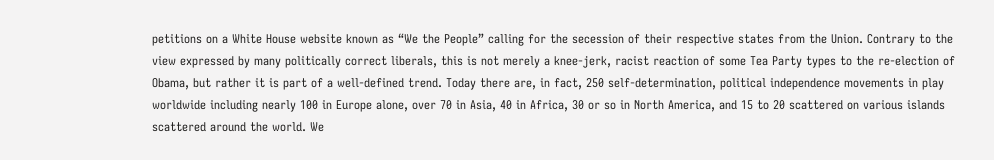petitions on a White House website known as “We the People” calling for the secession of their respective states from the Union. Contrary to the view expressed by many politically correct liberals, this is not merely a knee-jerk, racist reaction of some Tea Party types to the re-election of Obama, but rather it is part of a well-defined trend. Today there are, in fact, 250 self-determination, political independence movements in play worldwide including nearly 100 in Europe alone, over 70 in Asia, 40 in Africa, 30 or so in North America, and 15 to 20 scattered on various islands scattered around the world. We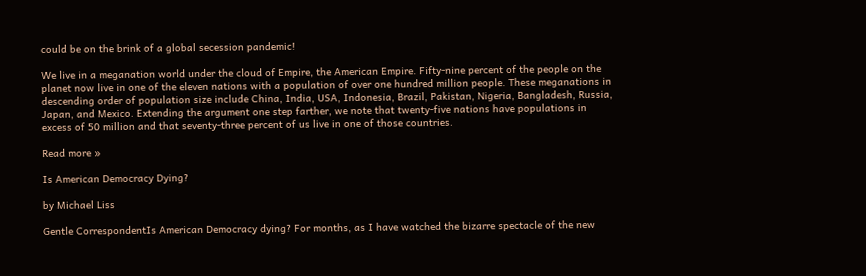could be on the brink of a global secession pandemic!

We live in a meganation world under the cloud of Empire, the American Empire. Fifty-nine percent of the people on the planet now live in one of the eleven nations with a population of over one hundred million people. These meganations in descending order of population size include China, India, USA, Indonesia, Brazil, Pakistan, Nigeria, Bangladesh, Russia, Japan, and Mexico. Extending the argument one step farther, we note that twenty-five nations have populations in excess of 50 million and that seventy-three percent of us live in one of those countries.

Read more »

Is American Democracy Dying?

by Michael Liss

Gentle CorrespondentIs American Democracy dying? For months, as I have watched the bizarre spectacle of the new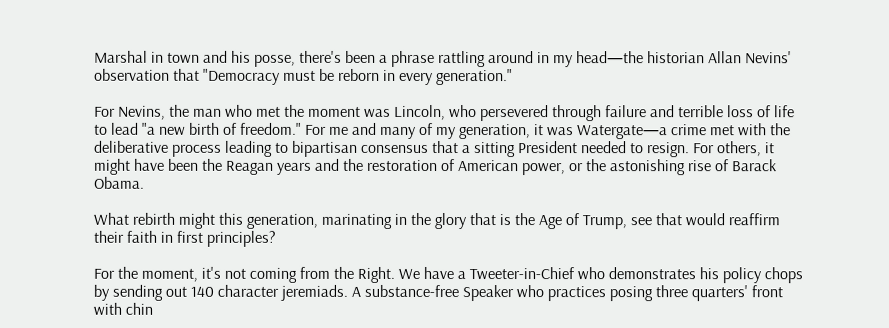Marshal in town and his posse, there's been a phrase rattling around in my head—the historian Allan Nevins' observation that "Democracy must be reborn in every generation."

For Nevins, the man who met the moment was Lincoln, who persevered through failure and terrible loss of life to lead "a new birth of freedom." For me and many of my generation, it was Watergate—a crime met with the deliberative process leading to bipartisan consensus that a sitting President needed to resign. For others, it might have been the Reagan years and the restoration of American power, or the astonishing rise of Barack Obama.

What rebirth might this generation, marinating in the glory that is the Age of Trump, see that would reaffirm their faith in first principles?

For the moment, it's not coming from the Right. We have a Tweeter-in-Chief who demonstrates his policy chops by sending out 140 character jeremiads. A substance-free Speaker who practices posing three quarters' front with chin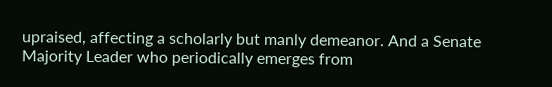upraised, affecting a scholarly but manly demeanor. And a Senate Majority Leader who periodically emerges from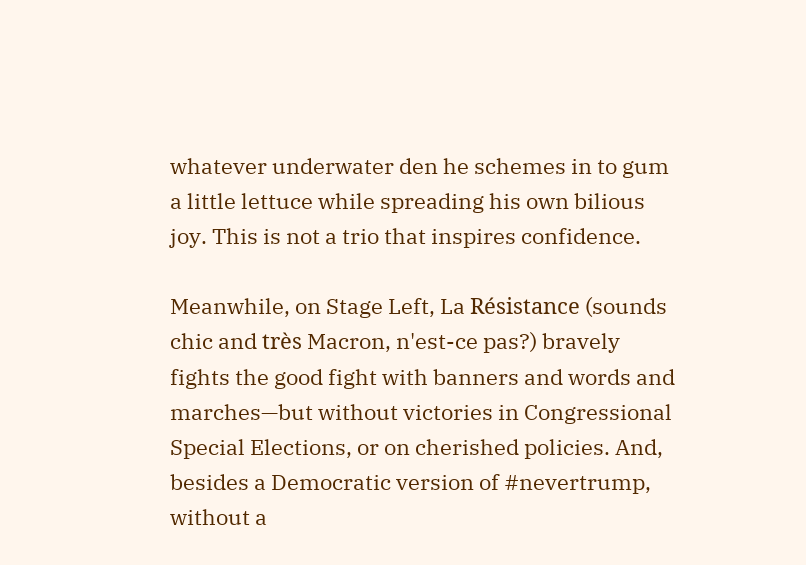whatever underwater den he schemes in to gum a little lettuce while spreading his own bilious joy. This is not a trio that inspires confidence.

Meanwhile, on Stage Left, La Résistance (sounds chic and très Macron, n'est-ce pas?) bravely fights the good fight with banners and words and marches—but without victories in Congressional Special Elections, or on cherished policies. And, besides a Democratic version of #nevertrump, without a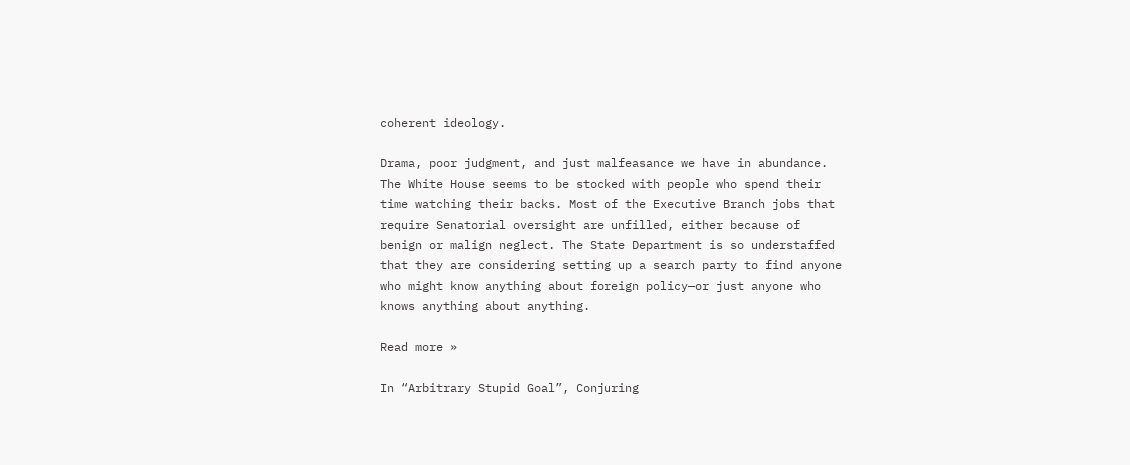coherent ideology.

Drama, poor judgment, and just malfeasance we have in abundance. The White House seems to be stocked with people who spend their time watching their backs. Most of the Executive Branch jobs that require Senatorial oversight are unfilled, either because of benign or malign neglect. The State Department is so understaffed that they are considering setting up a search party to find anyone who might know anything about foreign policy—or just anyone who knows anything about anything.

Read more »

In “Arbitrary Stupid Goal”, Conjuring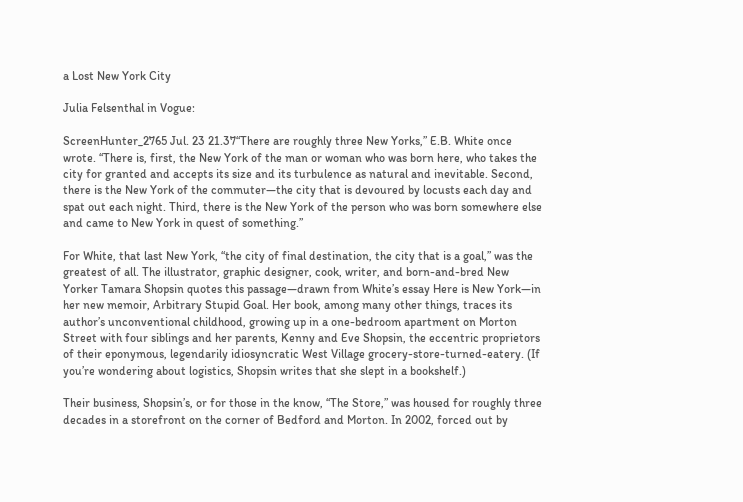a Lost New York City

Julia Felsenthal in Vogue:

ScreenHunter_2765 Jul. 23 21.37“There are roughly three New Yorks,” E.B. White once wrote. “There is, first, the New York of the man or woman who was born here, who takes the city for granted and accepts its size and its turbulence as natural and inevitable. Second, there is the New York of the commuter—the city that is devoured by locusts each day and spat out each night. Third, there is the New York of the person who was born somewhere else and came to New York in quest of something.”

For White, that last New York, “the city of final destination, the city that is a goal,” was the greatest of all. The illustrator, graphic designer, cook, writer, and born-and-bred New Yorker Tamara Shopsin quotes this passage—drawn from White’s essay Here is New York—in her new memoir, Arbitrary Stupid Goal. Her book, among many other things, traces its author’s unconventional childhood, growing up in a one-bedroom apartment on Morton Street with four siblings and her parents, Kenny and Eve Shopsin, the eccentric proprietors of their eponymous, legendarily idiosyncratic West Village grocery-store-turned-eatery. (If you’re wondering about logistics, Shopsin writes that she slept in a bookshelf.)

Their business, Shopsin’s, or for those in the know, “The Store,” was housed for roughly three decades in a storefront on the corner of Bedford and Morton. In 2002, forced out by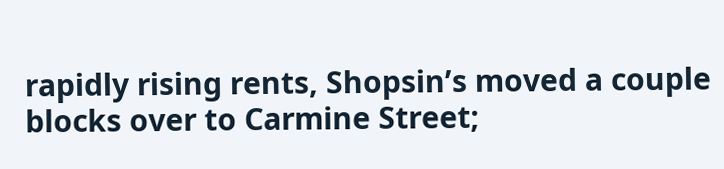rapidly rising rents, Shopsin’s moved a couple blocks over to Carmine Street;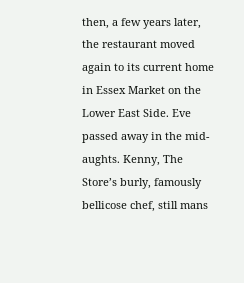then, a few years later, the restaurant moved again to its current home in Essex Market on the Lower East Side. Eve passed away in the mid-aughts. Kenny, The Store’s burly, famously bellicose chef, still mans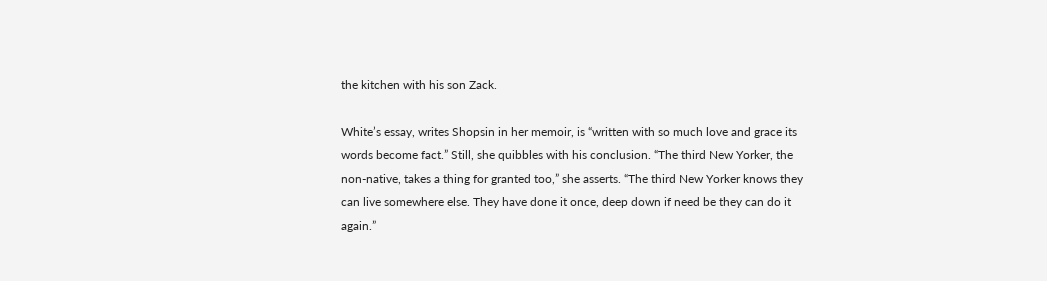the kitchen with his son Zack.

White’s essay, writes Shopsin in her memoir, is “written with so much love and grace its words become fact.” Still, she quibbles with his conclusion. “The third New Yorker, the non-native, takes a thing for granted too,” she asserts. “The third New Yorker knows they can live somewhere else. They have done it once, deep down if need be they can do it again.”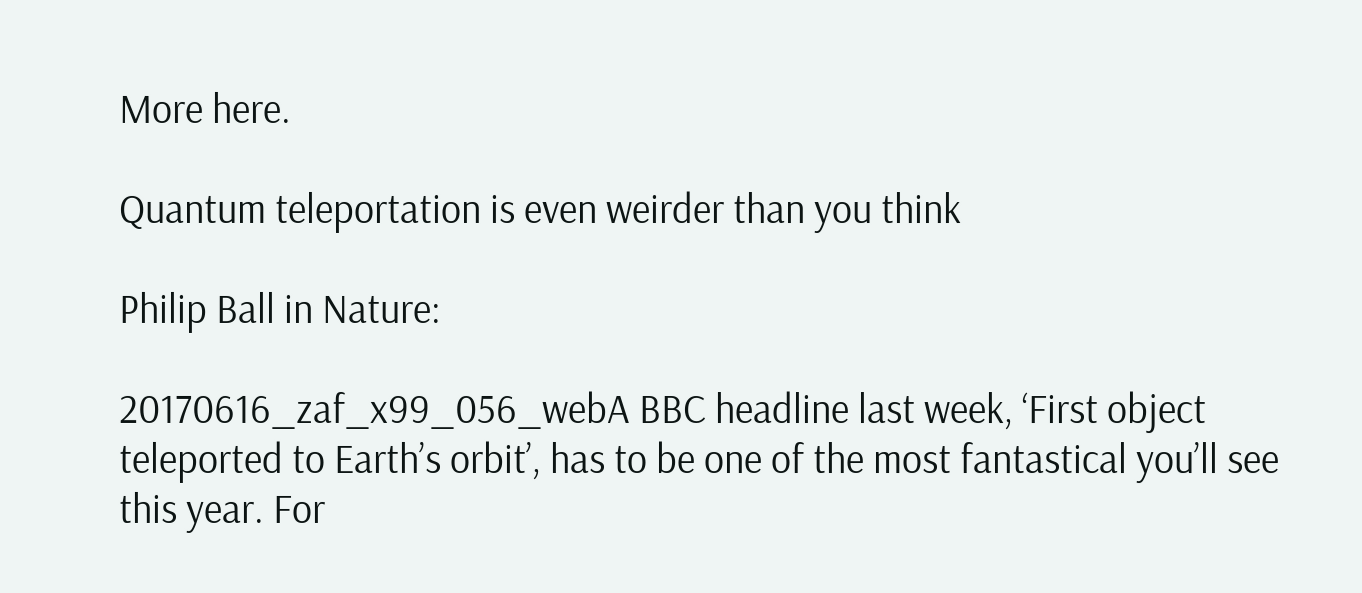More here.

Quantum teleportation is even weirder than you think

Philip Ball in Nature:

20170616_zaf_x99_056_webA BBC headline last week, ‘First object teleported to Earth’s orbit’, has to be one of the most fantastical you’ll see this year. For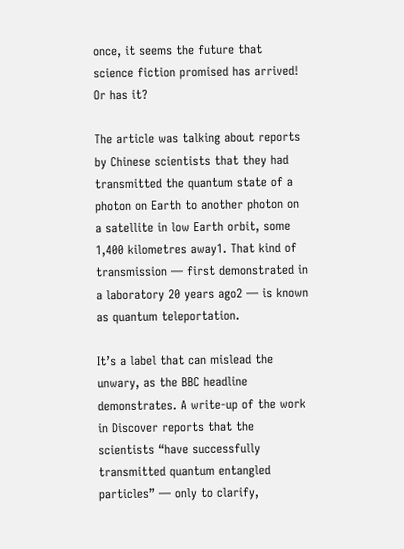once, it seems the future that science fiction promised has arrived! Or has it?

The article was talking about reports by Chinese scientists that they had transmitted the quantum state of a photon on Earth to another photon on a satellite in low Earth orbit, some 1,400 kilometres away1. That kind of transmission — first demonstrated in a laboratory 20 years ago2 — is known as quantum teleportation.

It’s a label that can mislead the unwary, as the BBC headline demonstrates. A write-up of the work in Discover reports that the scientists “have successfully transmitted quantum entangled particles” — only to clarify,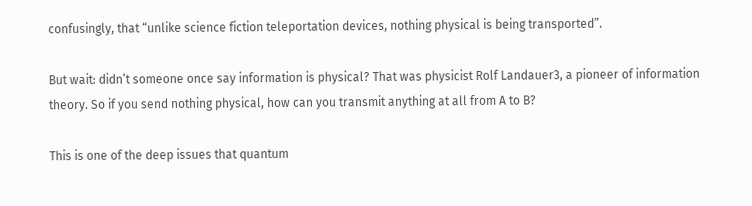confusingly, that “unlike science fiction teleportation devices, nothing physical is being transported”.

But wait: didn’t someone once say information is physical? That was physicist Rolf Landauer3, a pioneer of information theory. So if you send nothing physical, how can you transmit anything at all from A to B?

This is one of the deep issues that quantum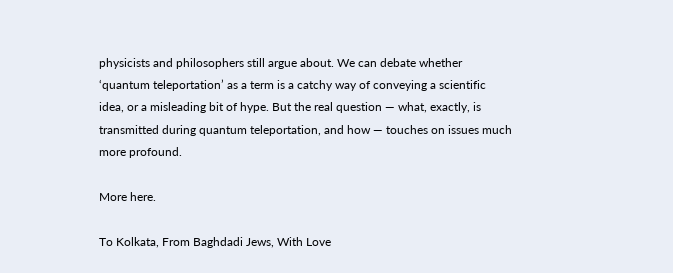physicists and philosophers still argue about. We can debate whether ‘quantum teleportation’ as a term is a catchy way of conveying a scientific idea, or a misleading bit of hype. But the real question — what, exactly, is transmitted during quantum teleportation, and how — touches on issues much more profound.

More here.

To Kolkata, From Baghdadi Jews, With Love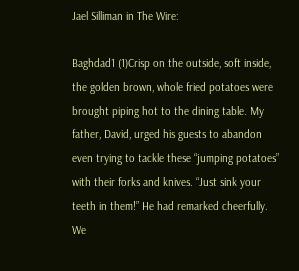Jael Silliman in The Wire:

Baghdad1 (1)Crisp on the outside, soft inside, the golden brown, whole fried potatoes were brought piping hot to the dining table. My father, David, urged his guests to abandon even trying to tackle these “jumping potatoes” with their forks and knives. “Just sink your teeth in them!” He had remarked cheerfully. We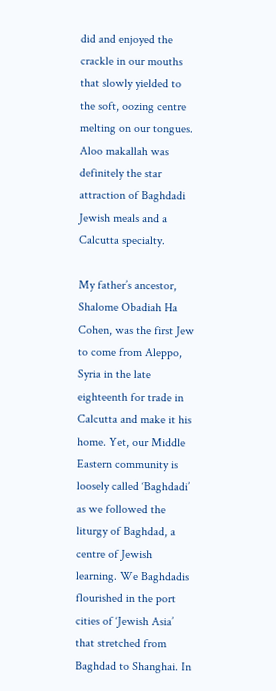did and enjoyed the crackle in our mouths that slowly yielded to the soft, oozing centre melting on our tongues. Aloo makallah was definitely the star attraction of Baghdadi Jewish meals and a Calcutta specialty.

My father’s ancestor, Shalome Obadiah Ha Cohen, was the first Jew to come from Aleppo, Syria in the late eighteenth for trade in Calcutta and make it his home. Yet, our Middle Eastern community is loosely called ‘Baghdadi’ as we followed the liturgy of Baghdad, a centre of Jewish learning. We Baghdadis flourished in the port cities of ‘Jewish Asia’ that stretched from Baghdad to Shanghai. In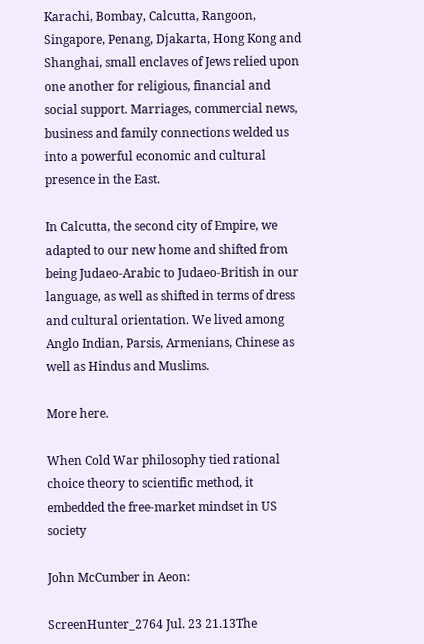Karachi, Bombay, Calcutta, Rangoon, Singapore, Penang, Djakarta, Hong Kong and Shanghai, small enclaves of Jews relied upon one another for religious, financial and social support. Marriages, commercial news, business and family connections welded us into a powerful economic and cultural presence in the East.

In Calcutta, the second city of Empire, we adapted to our new home and shifted from being Judaeo-Arabic to Judaeo-British in our language, as well as shifted in terms of dress and cultural orientation. We lived among Anglo Indian, Parsis, Armenians, Chinese as well as Hindus and Muslims.

More here.

When Cold War philosophy tied rational choice theory to scientific method, it embedded the free-market mindset in US society

John McCumber in Aeon:

ScreenHunter_2764 Jul. 23 21.13The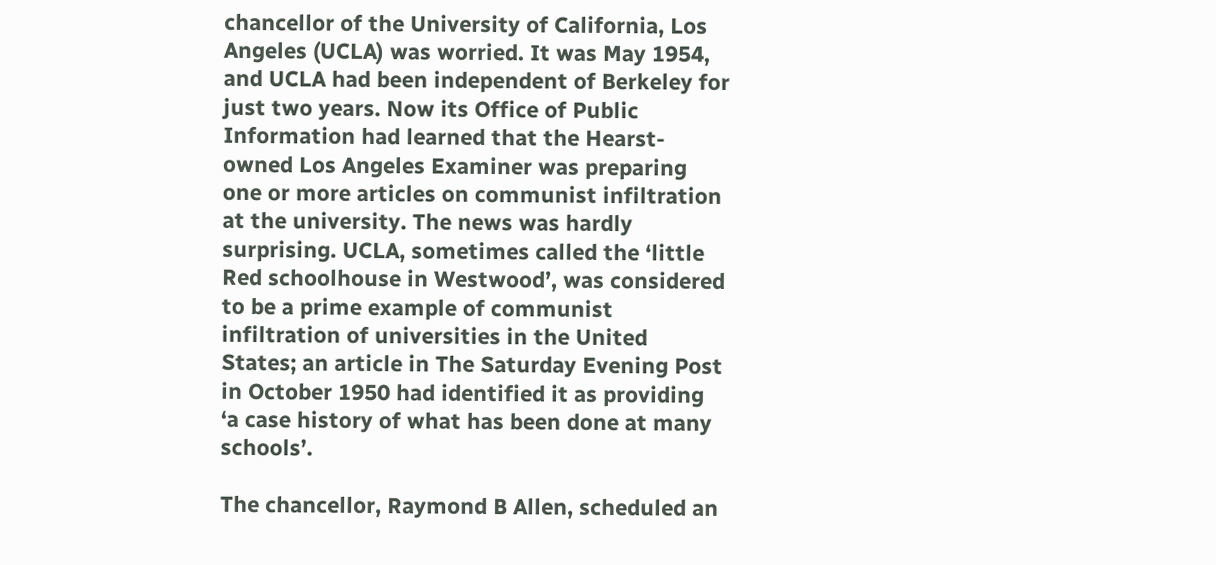chancellor of the University of California, Los Angeles (UCLA) was worried. It was May 1954, and UCLA had been independent of Berkeley for just two years. Now its Office of Public Information had learned that the Hearst-owned Los Angeles Examiner was preparing one or more articles on communist infiltration at the university. The news was hardly surprising. UCLA, sometimes called the ‘little Red schoolhouse in Westwood’, was considered to be a prime example of communist infiltration of universities in the United States; an article in The Saturday Evening Post in October 1950 had identified it as providing ‘a case history of what has been done at many schools’.

The chancellor, Raymond B Allen, scheduled an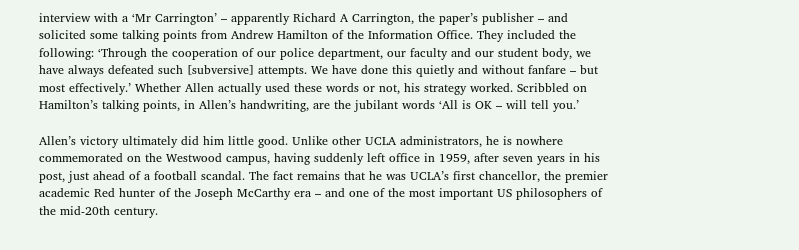interview with a ‘Mr Carrington’ – apparently Richard A Carrington, the paper’s publisher – and solicited some talking points from Andrew Hamilton of the Information Office. They included the following: ‘Through the cooperation of our police department, our faculty and our student body, we have always defeated such [subversive] attempts. We have done this quietly and without fanfare – but most effectively.’ Whether Allen actually used these words or not, his strategy worked. Scribbled on Hamilton’s talking points, in Allen’s handwriting, are the jubilant words ‘All is OK – will tell you.’

Allen’s victory ultimately did him little good. Unlike other UCLA administrators, he is nowhere commemorated on the Westwood campus, having suddenly left office in 1959, after seven years in his post, just ahead of a football scandal. The fact remains that he was UCLA’s first chancellor, the premier academic Red hunter of the Joseph McCarthy era – and one of the most important US philosophers of the mid-20th century.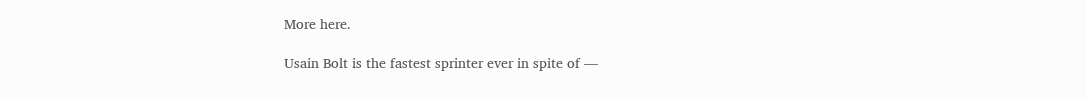More here.

Usain Bolt is the fastest sprinter ever in spite of —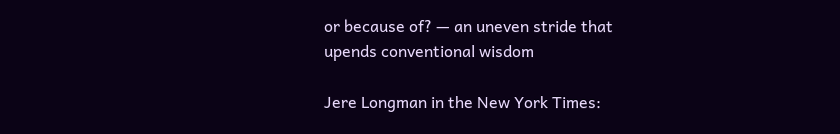or because of? — an uneven stride that upends conventional wisdom

Jere Longman in the New York Times: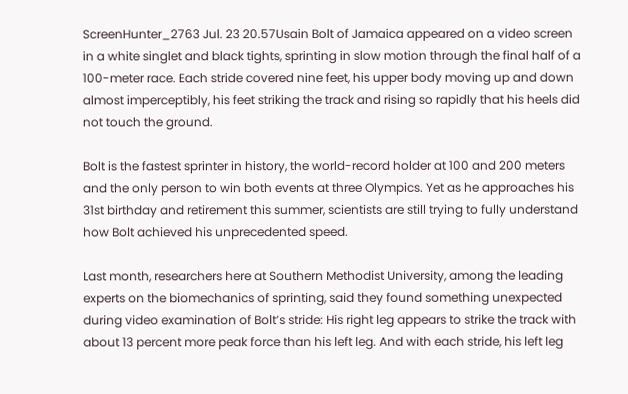ScreenHunter_2763 Jul. 23 20.57Usain Bolt of Jamaica appeared on a video screen in a white singlet and black tights, sprinting in slow motion through the final half of a 100-meter race. Each stride covered nine feet, his upper body moving up and down almost imperceptibly, his feet striking the track and rising so rapidly that his heels did not touch the ground.

Bolt is the fastest sprinter in history, the world-record holder at 100 and 200 meters and the only person to win both events at three Olympics. Yet as he approaches his 31st birthday and retirement this summer, scientists are still trying to fully understand how Bolt achieved his unprecedented speed.

Last month, researchers here at Southern Methodist University, among the leading experts on the biomechanics of sprinting, said they found something unexpected during video examination of Bolt’s stride: His right leg appears to strike the track with about 13 percent more peak force than his left leg. And with each stride, his left leg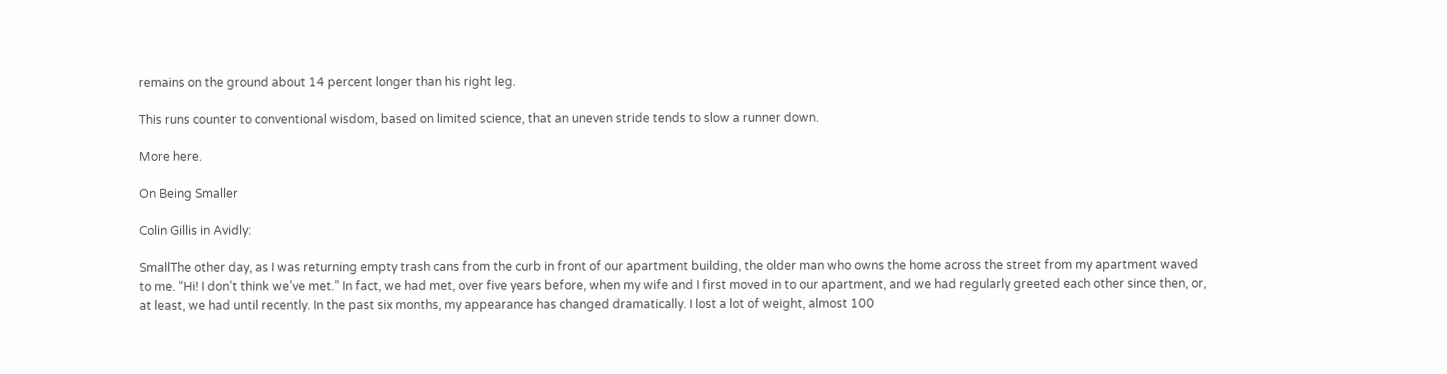remains on the ground about 14 percent longer than his right leg.

This runs counter to conventional wisdom, based on limited science, that an uneven stride tends to slow a runner down.

More here.

On Being Smaller

Colin Gillis in Avidly:

SmallThe other day, as I was returning empty trash cans from the curb in front of our apartment building, the older man who owns the home across the street from my apartment waved to me. “Hi! I don’t think we’ve met.” In fact, we had met, over five years before, when my wife and I first moved in to our apartment, and we had regularly greeted each other since then, or, at least, we had until recently. In the past six months, my appearance has changed dramatically. I lost a lot of weight, almost 100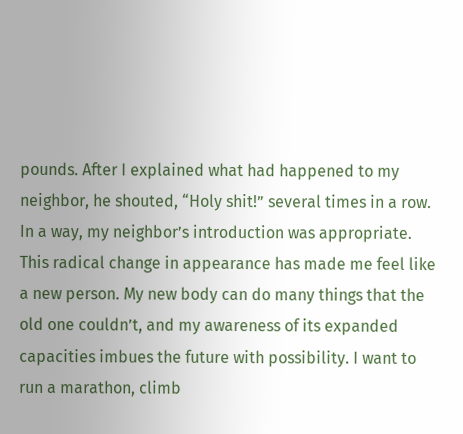pounds. After I explained what had happened to my neighbor, he shouted, “Holy shit!” several times in a row. In a way, my neighbor’s introduction was appropriate. This radical change in appearance has made me feel like a new person. My new body can do many things that the old one couldn’t, and my awareness of its expanded capacities imbues the future with possibility. I want to run a marathon, climb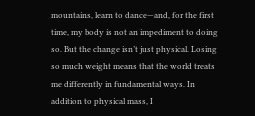mountains, learn to dance—and, for the first time, my body is not an impediment to doing so. But the change isn’t just physical. Losing so much weight means that the world treats me differently in fundamental ways. In addition to physical mass, I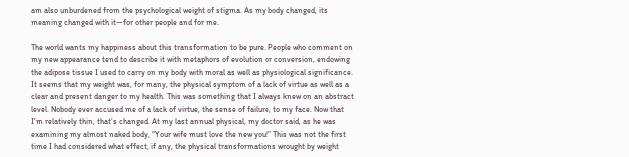am also unburdened from the psychological weight of stigma. As my body changed, its meaning changed with it—for other people and for me.

The world wants my happiness about this transformation to be pure. People who comment on my new appearance tend to describe it with metaphors of evolution or conversion, endowing the adipose tissue I used to carry on my body with moral as well as physiological significance. It seems that my weight was, for many, the physical symptom of a lack of virtue as well as a clear and present danger to my health. This was something that I always knew on an abstract level. Nobody ever accused me of a lack of virtue, the sense of failure, to my face. Now that I’m relatively thin, that’s changed. At my last annual physical, my doctor said, as he was examining my almost naked body, “Your wife must love the new you!” This was not the first time I had considered what effect, if any, the physical transformations wrought by weight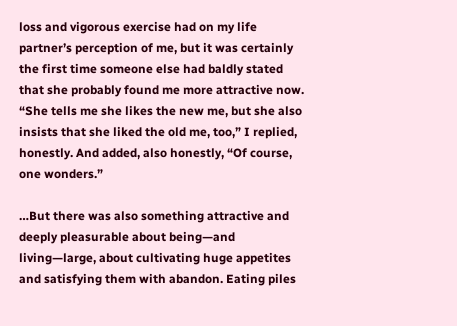loss and vigorous exercise had on my life partner’s perception of me, but it was certainly the first time someone else had baldly stated that she probably found me more attractive now. “She tells me she likes the new me, but she also insists that she liked the old me, too,” I replied, honestly. And added, also honestly, “Of course, one wonders.”

…But there was also something attractive and deeply pleasurable about being—and living—large, about cultivating huge appetites and satisfying them with abandon. Eating piles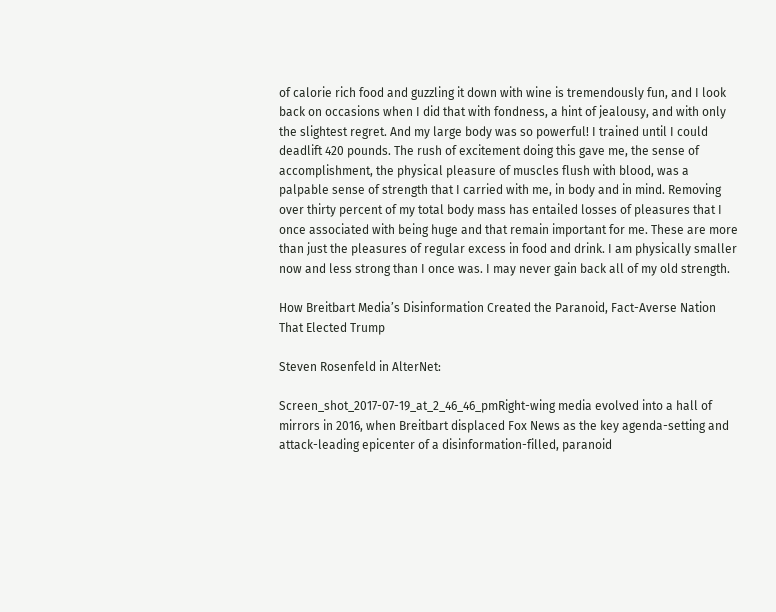of calorie rich food and guzzling it down with wine is tremendously fun, and I look back on occasions when I did that with fondness, a hint of jealousy, and with only the slightest regret. And my large body was so powerful! I trained until I could deadlift 420 pounds. The rush of excitement doing this gave me, the sense of accomplishment, the physical pleasure of muscles flush with blood, was a palpable sense of strength that I carried with me, in body and in mind. Removing over thirty percent of my total body mass has entailed losses of pleasures that I once associated with being huge and that remain important for me. These are more than just the pleasures of regular excess in food and drink. I am physically smaller now and less strong than I once was. I may never gain back all of my old strength.

How Breitbart Media’s Disinformation Created the Paranoid, Fact-Averse Nation That Elected Trump

Steven Rosenfeld in AlterNet:

Screen_shot_2017-07-19_at_2_46_46_pmRight-wing media evolved into a hall of mirrors in 2016, when Breitbart displaced Fox News as the key agenda-setting and attack-leading epicenter of a disinformation-filled, paranoid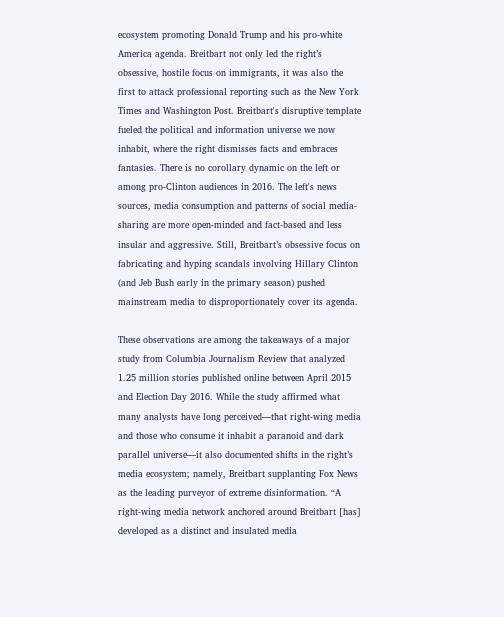ecosystem promoting Donald Trump and his pro-white America agenda. Breitbart not only led the right’s obsessive, hostile focus on immigrants, it was also the first to attack professional reporting such as the New York Times and Washington Post. Breitbart's disruptive template fueled the political and information universe we now inhabit, where the right dismisses facts and embraces fantasies. There is no corollary dynamic on the left or among pro-Clinton audiences in 2016. The left's news sources, media consumption and patterns of social media-sharing are more open-minded and fact-based and less insular and aggressive. Still, Breitbart’s obsessive focus on fabricating and hyping scandals involving Hillary Clinton (and Jeb Bush early in the primary season) pushed mainstream media to disproportionately cover its agenda.

These observations are among the takeaways of a major study from Columbia Journalism Review that analyzed 1.25 million stories published online between April 2015 and Election Day 2016. While the study affirmed what many analysts have long perceived—that right-wing media and those who consume it inhabit a paranoid and dark parallel universe—it also documented shifts in the right’s media ecosystem; namely, Breitbart supplanting Fox News as the leading purveyor of extreme disinformation. “A right-wing media network anchored around Breitbart [has] developed as a distinct and insulated media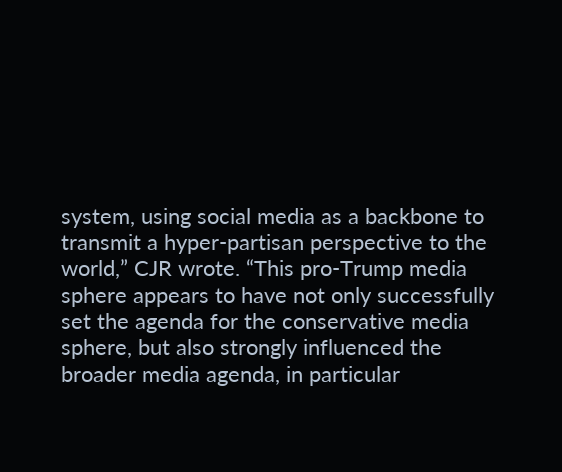system, using social media as a backbone to transmit a hyper-partisan perspective to the world,” CJR wrote. “This pro-Trump media sphere appears to have not only successfully set the agenda for the conservative media sphere, but also strongly influenced the broader media agenda, in particular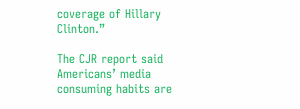coverage of Hillary Clinton.”

The CJR report said Americans’ media consuming habits are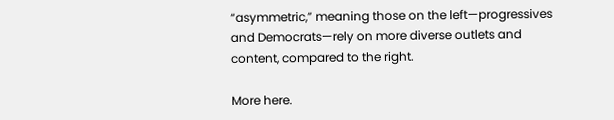“asymmetric,” meaning those on the left—progressives and Democrats—rely on more diverse outlets and content, compared to the right.

More here.